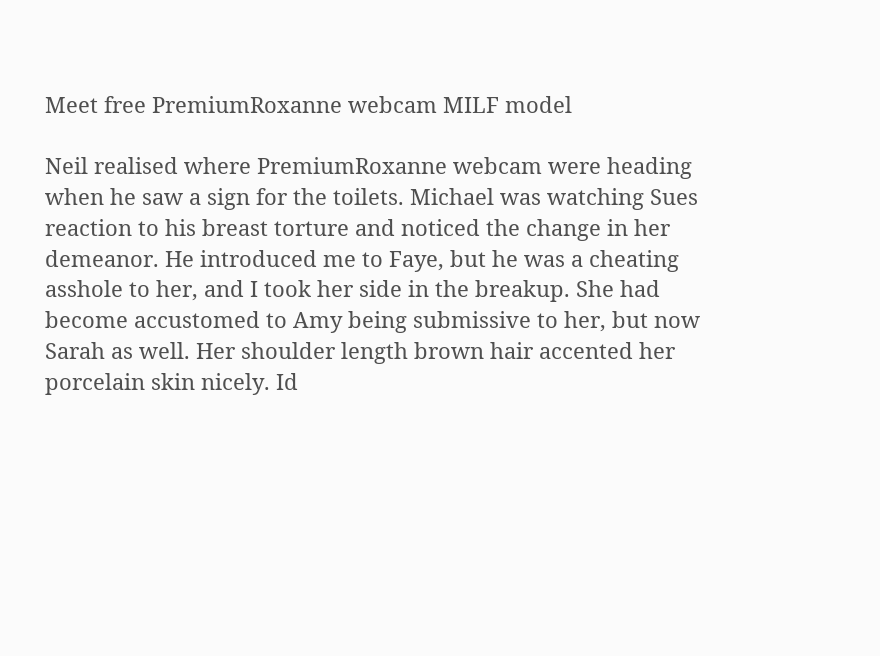Meet free PremiumRoxanne webcam MILF model

Neil realised where PremiumRoxanne webcam were heading when he saw a sign for the toilets. Michael was watching Sues reaction to his breast torture and noticed the change in her demeanor. He introduced me to Faye, but he was a cheating asshole to her, and I took her side in the breakup. She had become accustomed to Amy being submissive to her, but now Sarah as well. Her shoulder length brown hair accented her porcelain skin nicely. Id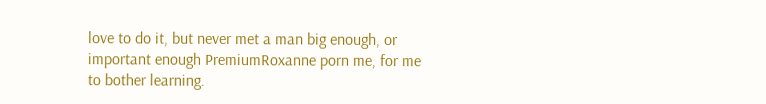love to do it, but never met a man big enough, or important enough PremiumRoxanne porn me, for me to bother learning.